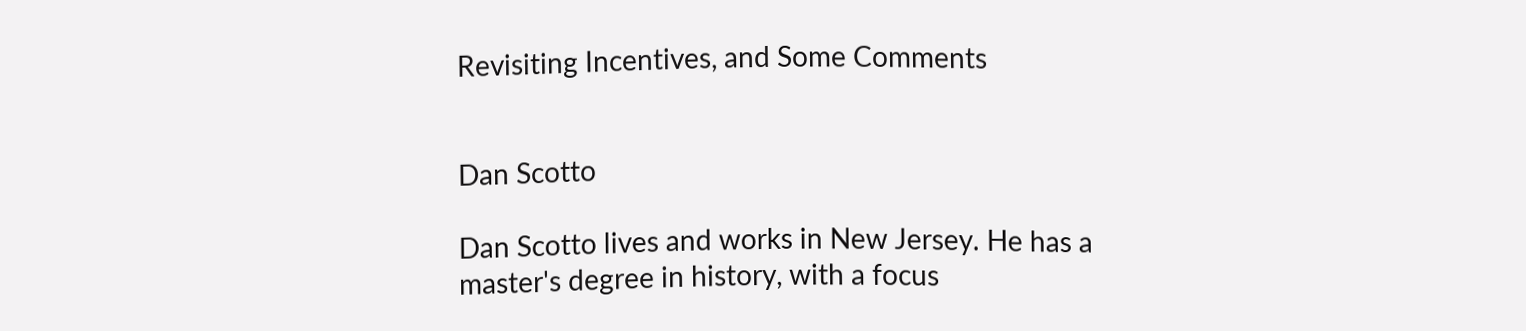Revisiting Incentives, and Some Comments


Dan Scotto

Dan Scotto lives and works in New Jersey. He has a master's degree in history, with a focus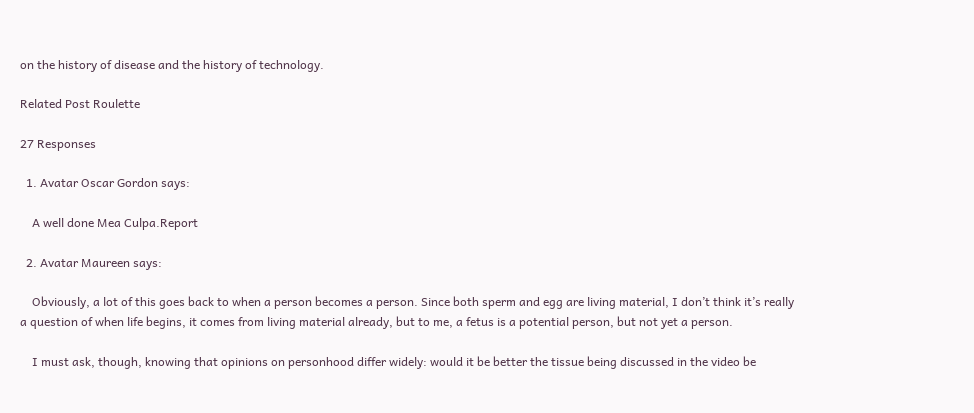on the history of disease and the history of technology.

Related Post Roulette

27 Responses

  1. Avatar Oscar Gordon says:

    A well done Mea Culpa.Report

  2. Avatar Maureen says:

    Obviously, a lot of this goes back to when a person becomes a person. Since both sperm and egg are living material, I don’t think it’s really a question of when life begins, it comes from living material already, but to me, a fetus is a potential person, but not yet a person.

    I must ask, though, knowing that opinions on personhood differ widely: would it be better the tissue being discussed in the video be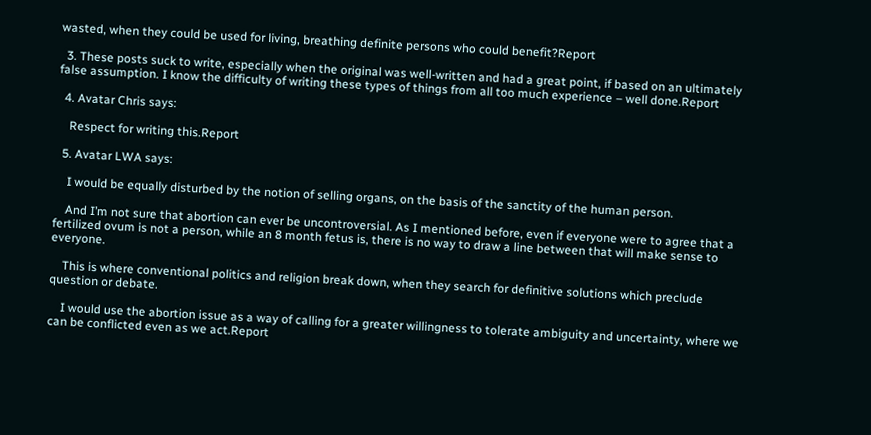wasted, when they could be used for living, breathing definite persons who could benefit?Report

  3. These posts suck to write, especially when the original was well-written and had a great point, if based on an ultimately false assumption. I know the difficulty of writing these types of things from all too much experience – well done.Report

  4. Avatar Chris says:

    Respect for writing this.Report

  5. Avatar LWA says:

    I would be equally disturbed by the notion of selling organs, on the basis of the sanctity of the human person.

    And I’m not sure that abortion can ever be uncontroversial. As I mentioned before, even if everyone were to agree that a fertilized ovum is not a person, while an 8 month fetus is, there is no way to draw a line between that will make sense to everyone.

    This is where conventional politics and religion break down, when they search for definitive solutions which preclude question or debate.

    I would use the abortion issue as a way of calling for a greater willingness to tolerate ambiguity and uncertainty, where we can be conflicted even as we act.Report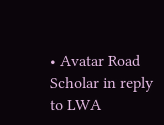• Avatar Road Scholar in reply to LWA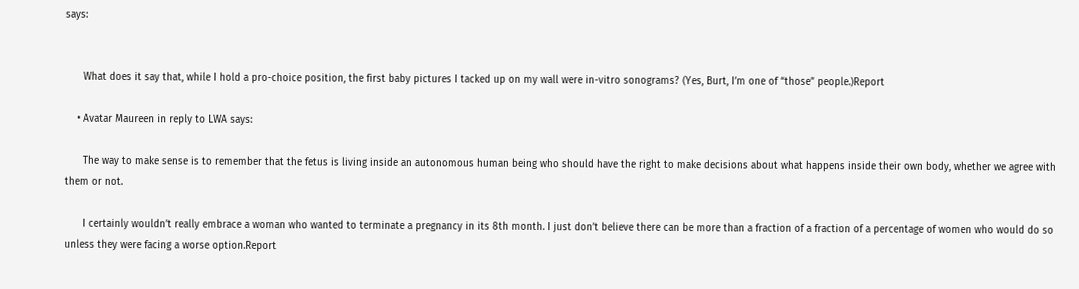says:


      What does it say that, while I hold a pro-choice position, the first baby pictures I tacked up on my wall were in-vitro sonograms? (Yes, Burt, I’m one of “those” people.)Report

    • Avatar Maureen in reply to LWA says:

      The way to make sense is to remember that the fetus is living inside an autonomous human being who should have the right to make decisions about what happens inside their own body, whether we agree with them or not.

      I certainly wouldn’t really embrace a woman who wanted to terminate a pregnancy in its 8th month. I just don’t believe there can be more than a fraction of a fraction of a percentage of women who would do so unless they were facing a worse option.Report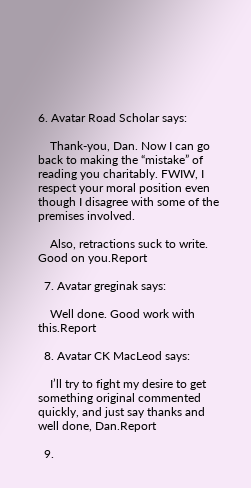6. Avatar Road Scholar says:

    Thank-you, Dan. Now I can go back to making the “mistake” of reading you charitably. FWIW, I respect your moral position even though I disagree with some of the premises involved.

    Also, retractions suck to write. Good on you.Report

  7. Avatar greginak says:

    Well done. Good work with this.Report

  8. Avatar CK MacLeod says:

    I’ll try to fight my desire to get something original commented quickly, and just say thanks and well done, Dan.Report

  9.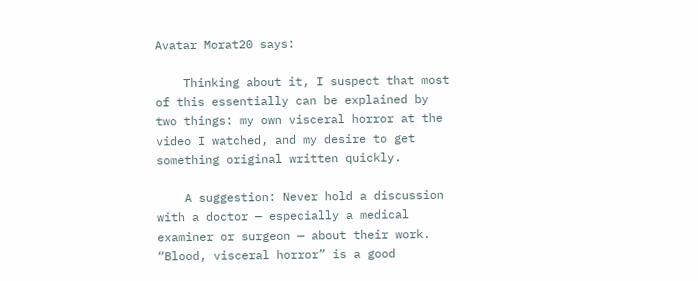Avatar Morat20 says:

    Thinking about it, I suspect that most of this essentially can be explained by two things: my own visceral horror at the video I watched, and my desire to get something original written quickly.

    A suggestion: Never hold a discussion with a doctor — especially a medical examiner or surgeon — about their work. “Blood, visceral horror” is a good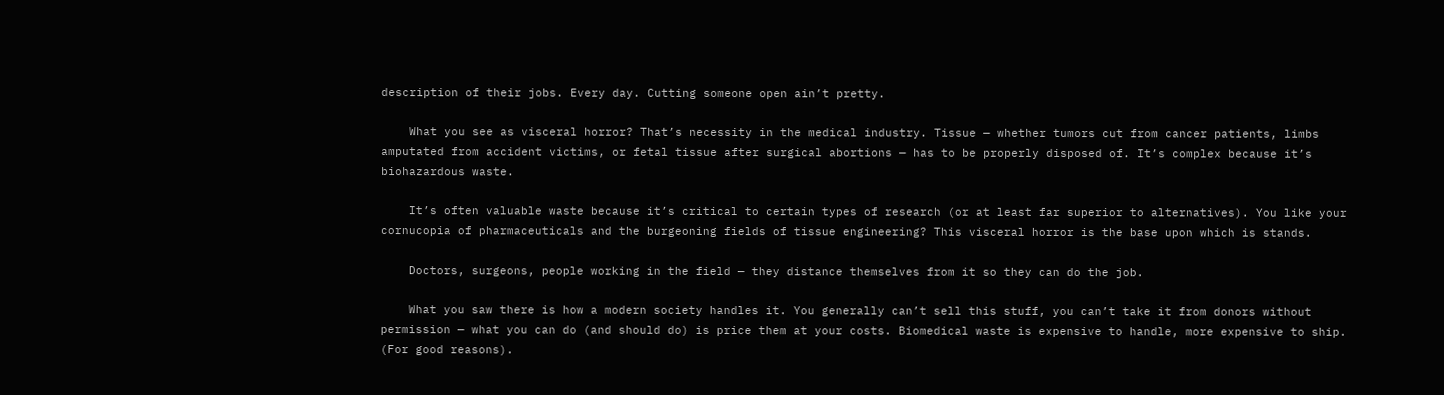description of their jobs. Every day. Cutting someone open ain’t pretty.

    What you see as visceral horror? That’s necessity in the medical industry. Tissue — whether tumors cut from cancer patients, limbs amputated from accident victims, or fetal tissue after surgical abortions — has to be properly disposed of. It’s complex because it’s biohazardous waste.

    It’s often valuable waste because it’s critical to certain types of research (or at least far superior to alternatives). You like your cornucopia of pharmaceuticals and the burgeoning fields of tissue engineering? This visceral horror is the base upon which is stands.

    Doctors, surgeons, people working in the field — they distance themselves from it so they can do the job.

    What you saw there is how a modern society handles it. You generally can’t sell this stuff, you can’t take it from donors without permission — what you can do (and should do) is price them at your costs. Biomedical waste is expensive to handle, more expensive to ship. (For good reasons).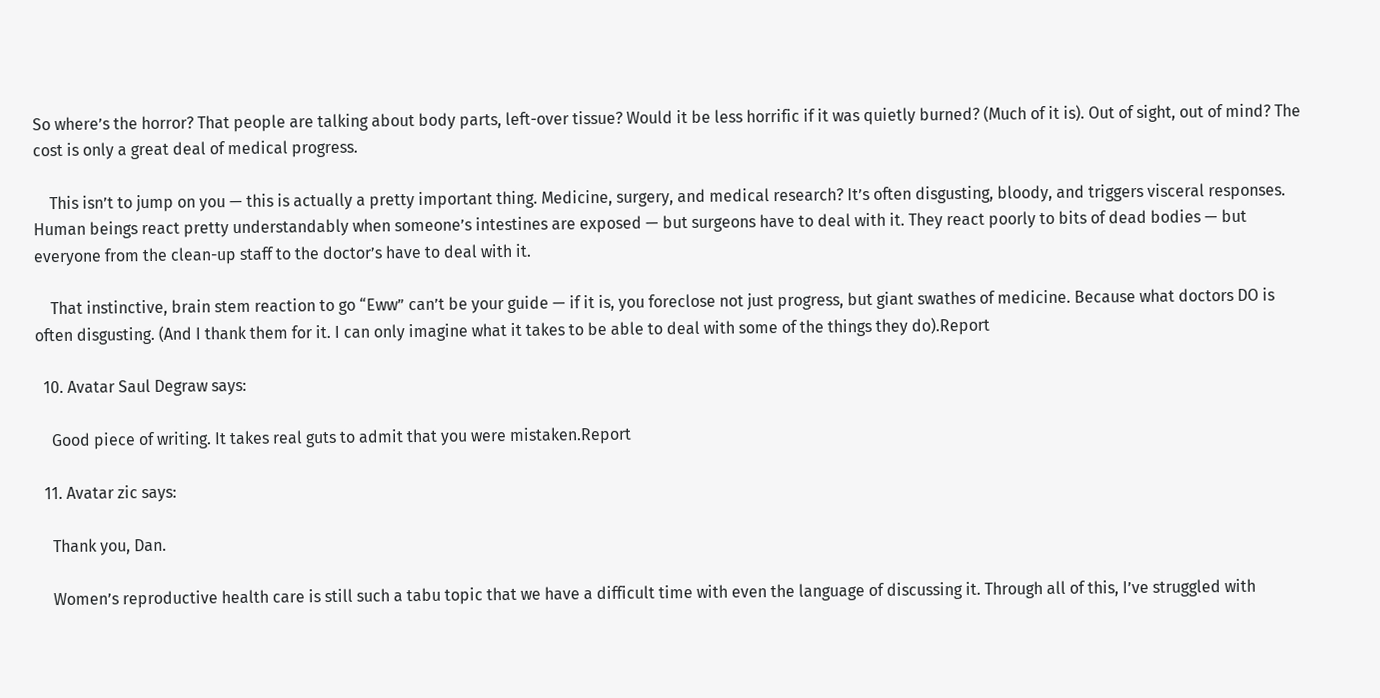So where’s the horror? That people are talking about body parts, left-over tissue? Would it be less horrific if it was quietly burned? (Much of it is). Out of sight, out of mind? The cost is only a great deal of medical progress.

    This isn’t to jump on you — this is actually a pretty important thing. Medicine, surgery, and medical research? It’s often disgusting, bloody, and triggers visceral responses. Human beings react pretty understandably when someone’s intestines are exposed — but surgeons have to deal with it. They react poorly to bits of dead bodies — but everyone from the clean-up staff to the doctor’s have to deal with it.

    That instinctive, brain stem reaction to go “Eww” can’t be your guide — if it is, you foreclose not just progress, but giant swathes of medicine. Because what doctors DO is often disgusting. (And I thank them for it. I can only imagine what it takes to be able to deal with some of the things they do).Report

  10. Avatar Saul Degraw says:

    Good piece of writing. It takes real guts to admit that you were mistaken.Report

  11. Avatar zic says:

    Thank you, Dan.

    Women’s reproductive health care is still such a tabu topic that we have a difficult time with even the language of discussing it. Through all of this, I’ve struggled with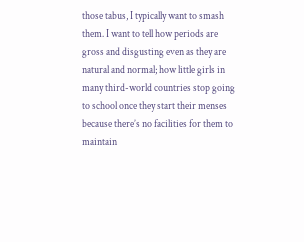those tabus, I typically want to smash them. I want to tell how periods are gross and disgusting even as they are natural and normal; how little girls in many third-world countries stop going to school once they start their menses because there’s no facilities for them to maintain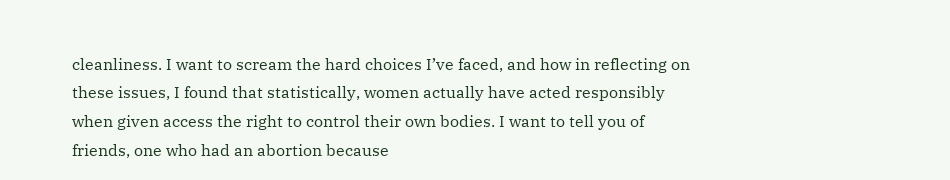cleanliness. I want to scream the hard choices I’ve faced, and how in reflecting on these issues, I found that statistically, women actually have acted responsibly when given access the right to control their own bodies. I want to tell you of friends, one who had an abortion because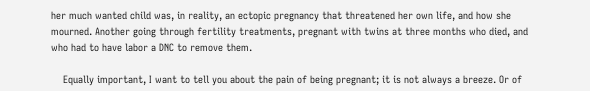her much wanted child was, in reality, an ectopic pregnancy that threatened her own life, and how she mourned. Another going through fertility treatments, pregnant with twins at three months who died, and who had to have labor a DNC to remove them.

    Equally important, I want to tell you about the pain of being pregnant; it is not always a breeze. Or of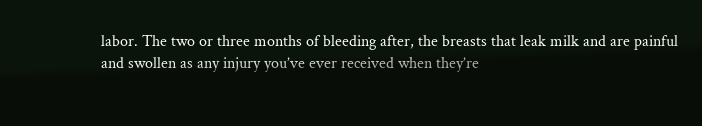labor. The two or three months of bleeding after, the breasts that leak milk and are painful and swollen as any injury you’ve ever received when they’re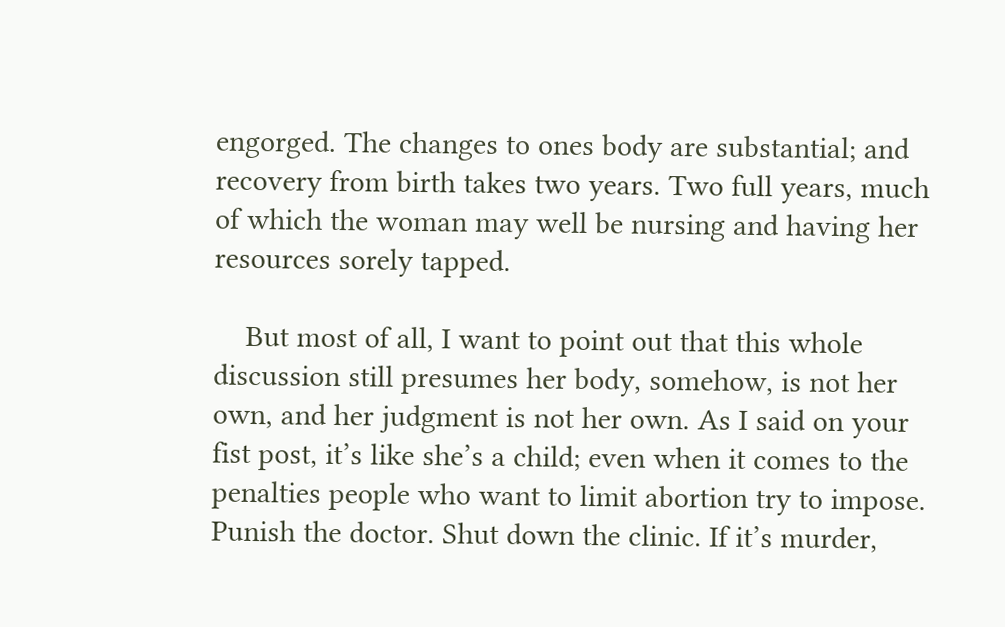engorged. The changes to ones body are substantial; and recovery from birth takes two years. Two full years, much of which the woman may well be nursing and having her resources sorely tapped.

    But most of all, I want to point out that this whole discussion still presumes her body, somehow, is not her own, and her judgment is not her own. As I said on your fist post, it’s like she’s a child; even when it comes to the penalties people who want to limit abortion try to impose. Punish the doctor. Shut down the clinic. If it’s murder,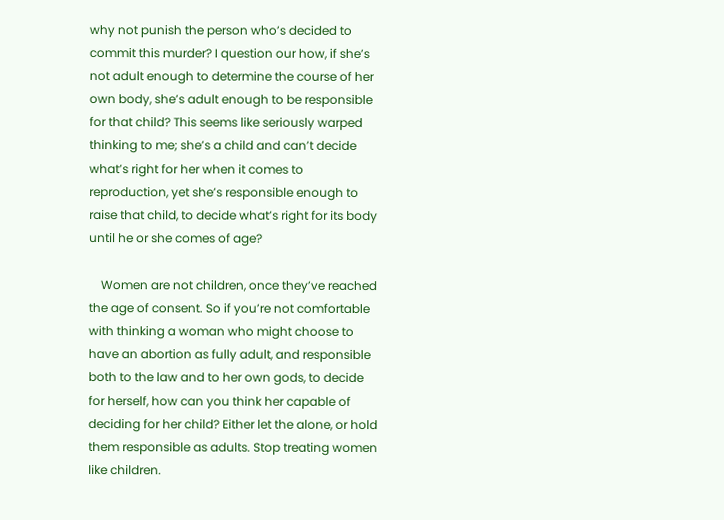why not punish the person who’s decided to commit this murder? I question our how, if she’s not adult enough to determine the course of her own body, she’s adult enough to be responsible for that child? This seems like seriously warped thinking to me; she’s a child and can’t decide what’s right for her when it comes to reproduction, yet she’s responsible enough to raise that child, to decide what’s right for its body until he or she comes of age?

    Women are not children, once they’ve reached the age of consent. So if you’re not comfortable with thinking a woman who might choose to have an abortion as fully adult, and responsible both to the law and to her own gods, to decide for herself, how can you think her capable of deciding for her child? Either let the alone, or hold them responsible as adults. Stop treating women like children.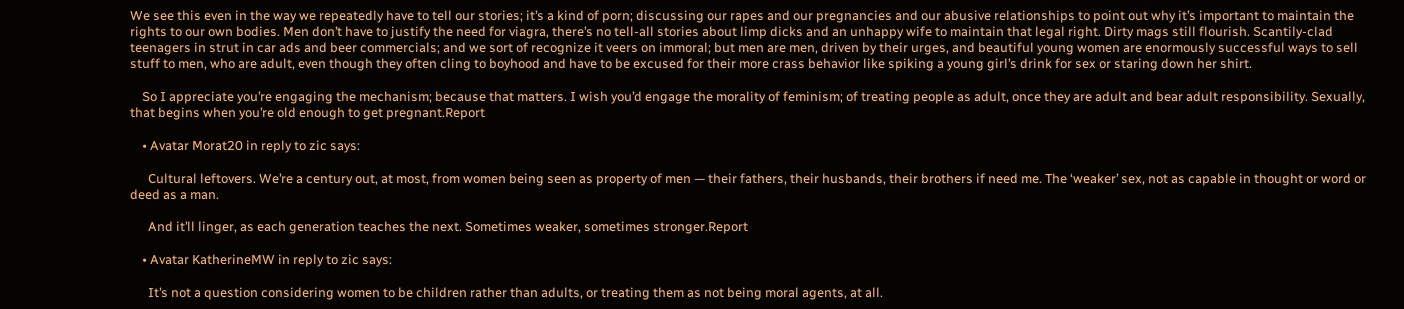We see this even in the way we repeatedly have to tell our stories; it’s a kind of porn; discussing our rapes and our pregnancies and our abusive relationships to point out why it’s important to maintain the rights to our own bodies. Men don’t have to justify the need for viagra, there’s no tell-all stories about limp dicks and an unhappy wife to maintain that legal right. Dirty mags still flourish. Scantily-clad teenagers in strut in car ads and beer commercials; and we sort of recognize it veers on immoral; but men are men, driven by their urges, and beautiful young women are enormously successful ways to sell stuff to men, who are adult, even though they often cling to boyhood and have to be excused for their more crass behavior like spiking a young girl’s drink for sex or staring down her shirt.

    So I appreciate you’re engaging the mechanism; because that matters. I wish you’d engage the morality of feminism; of treating people as adult, once they are adult and bear adult responsibility. Sexually, that begins when you’re old enough to get pregnant.Report

    • Avatar Morat20 in reply to zic says:

      Cultural leftovers. We’re a century out, at most, from women being seen as property of men — their fathers, their husbands, their brothers if need me. The ‘weaker’ sex, not as capable in thought or word or deed as a man.

      And it’ll linger, as each generation teaches the next. Sometimes weaker, sometimes stronger.Report

    • Avatar KatherineMW in reply to zic says:

      It’s not a question considering women to be children rather than adults, or treating them as not being moral agents, at all.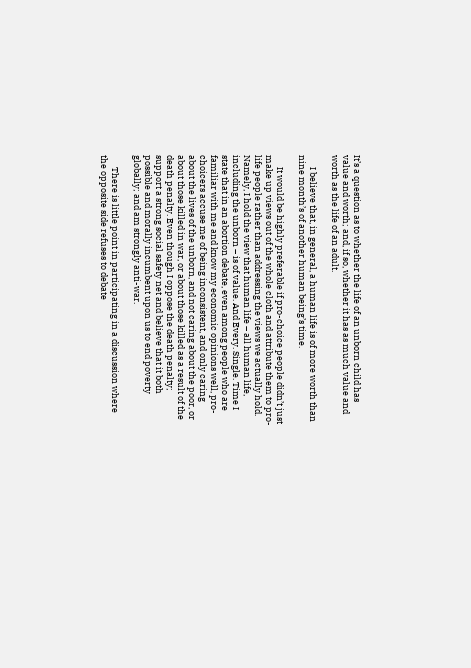It’s a question as to whether the life of an unborn child has value and worth; and, if so, whether it has as much value and worth as the life of an adult.

      I believe that, in general, a human life is of more worth than nine month’s of another human being’s time.

      It would be highly preferable if pro-choice people didn’t just make up views out of the whole cloth and attribute them to pro-life people rather than addressing the views we actually hold. Namely, I hold the view that human life – all human life, including the unborn – is of value. And Every. Single. Time I state that in an abortion debate, even among people who are familiar with me and know my economic opinions well, pro-choicers accuse me of being inconsistent, and only caring about the lives of the unborn, and not caring about the poor, or about those killed in war, or about those killed as a result of the death penalty. Even though I oppose the death penalty; support a strong social safety net and believe that it both possible and morally incumbent upon us to end poverty globally; and am strongly anti-war.

      There is little point in participating in a discussion where the opposite side refuses to debate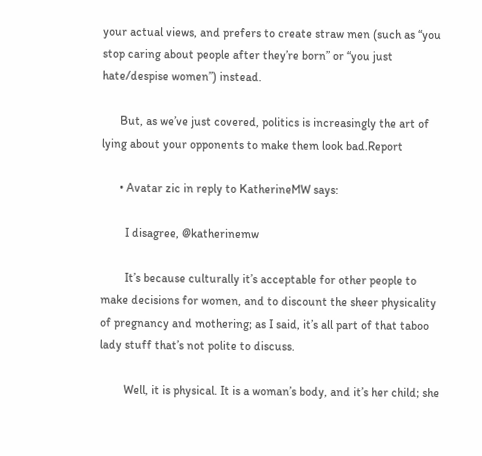your actual views, and prefers to create straw men (such as “you stop caring about people after they’re born” or “you just hate/despise women”) instead.

      But, as we’ve just covered, politics is increasingly the art of lying about your opponents to make them look bad.Report

      • Avatar zic in reply to KatherineMW says:

        I disagree, @katherinemw

        It’s because culturally it’s acceptable for other people to make decisions for women, and to discount the sheer physicality of pregnancy and mothering; as I said, it’s all part of that taboo lady stuff that’s not polite to discuss.

        Well, it is physical. It is a woman’s body, and it’s her child; she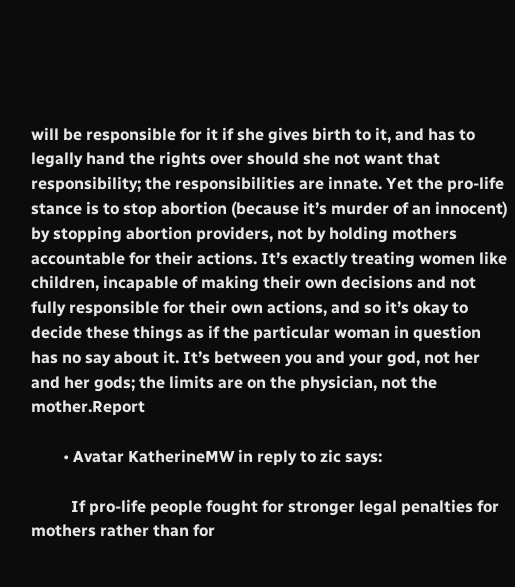will be responsible for it if she gives birth to it, and has to legally hand the rights over should she not want that responsibility; the responsibilities are innate. Yet the pro-life stance is to stop abortion (because it’s murder of an innocent) by stopping abortion providers, not by holding mothers accountable for their actions. It’s exactly treating women like children, incapable of making their own decisions and not fully responsible for their own actions, and so it’s okay to decide these things as if the particular woman in question has no say about it. It’s between you and your god, not her and her gods; the limits are on the physician, not the mother.Report

        • Avatar KatherineMW in reply to zic says:

          If pro-life people fought for stronger legal penalties for mothers rather than for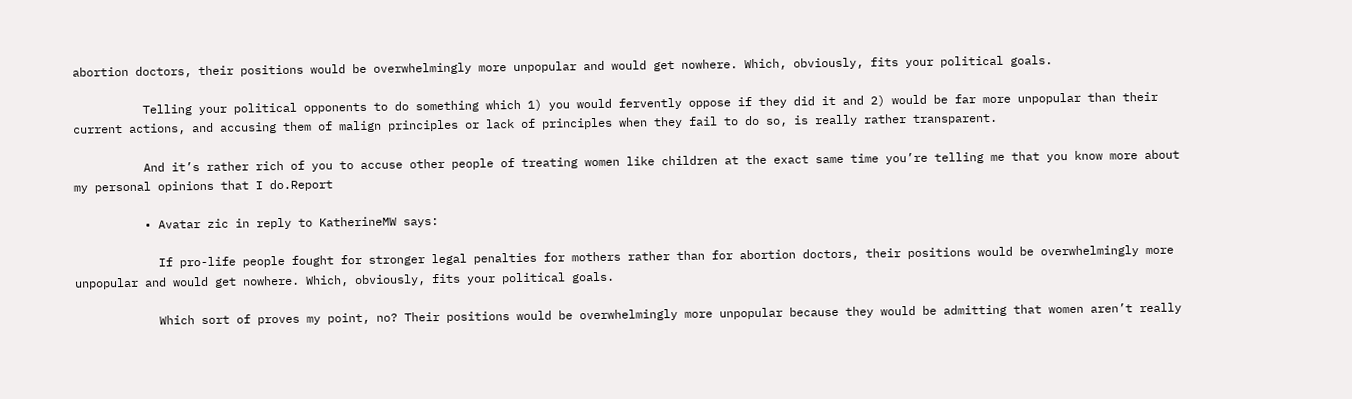abortion doctors, their positions would be overwhelmingly more unpopular and would get nowhere. Which, obviously, fits your political goals.

          Telling your political opponents to do something which 1) you would fervently oppose if they did it and 2) would be far more unpopular than their current actions, and accusing them of malign principles or lack of principles when they fail to do so, is really rather transparent.

          And it’s rather rich of you to accuse other people of treating women like children at the exact same time you’re telling me that you know more about my personal opinions that I do.Report

          • Avatar zic in reply to KatherineMW says:

            If pro-life people fought for stronger legal penalties for mothers rather than for abortion doctors, their positions would be overwhelmingly more unpopular and would get nowhere. Which, obviously, fits your political goals.

            Which sort of proves my point, no? Their positions would be overwhelmingly more unpopular because they would be admitting that women aren’t really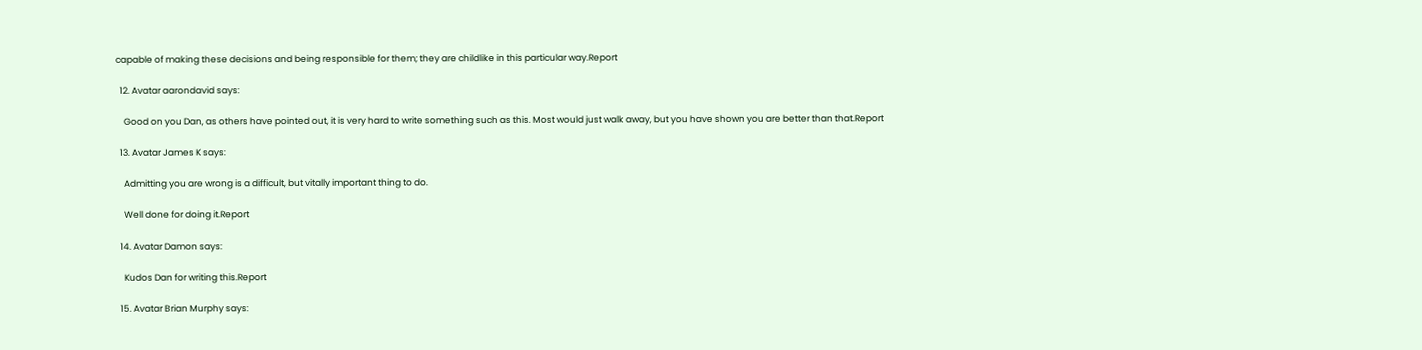capable of making these decisions and being responsible for them; they are childlike in this particular way.Report

  12. Avatar aarondavid says:

    Good on you Dan, as others have pointed out, it is very hard to write something such as this. Most would just walk away, but you have shown you are better than that.Report

  13. Avatar James K says:

    Admitting you are wrong is a difficult, but vitally important thing to do.

    Well done for doing it.Report

  14. Avatar Damon says:

    Kudos Dan for writing this.Report

  15. Avatar Brian Murphy says: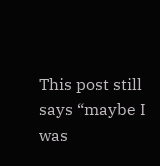This post still says “maybe I was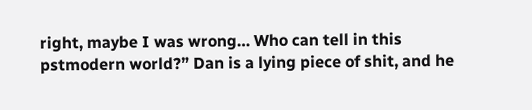right, maybe I was wrong… Who can tell in this pstmodern world?” Dan is a lying piece of shit, and he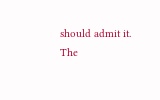should admit it. The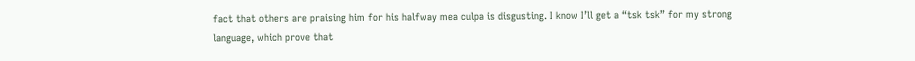fact that others are praising him for his halfway mea culpa is disgusting. I know I’ll get a “tsk tsk” for my strong language, which prove that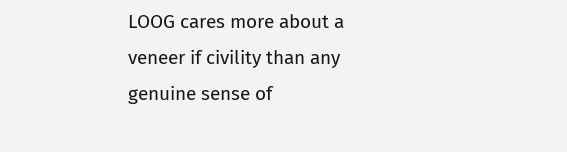LOOG cares more about a veneer if civility than any genuine sense of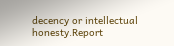decency or intellectual honesty.Report